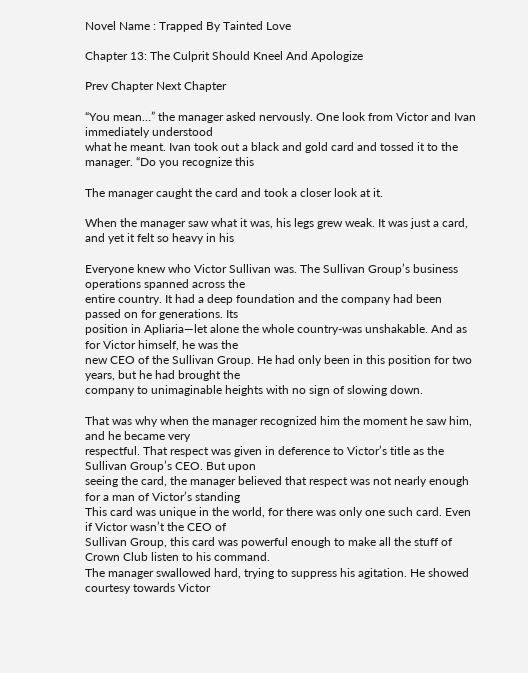Novel Name : Trapped By Tainted Love

Chapter 13: The Culprit Should Kneel And Apologize

Prev Chapter Next Chapter

“You mean…” the manager asked nervously. One look from Victor and Ivan immediately understood
what he meant. Ivan took out a black and gold card and tossed it to the manager. “Do you recognize this

The manager caught the card and took a closer look at it.

When the manager saw what it was, his legs grew weak. It was just a card, and yet it felt so heavy in his

Everyone knew who Victor Sullivan was. The Sullivan Group’s business operations spanned across the
entire country. It had a deep foundation and the company had been passed on for generations. Its
position in Apliaria—let alone the whole country-was unshakable. And as for Victor himself, he was the
new CEO of the Sullivan Group. He had only been in this position for two years, but he had brought the
company to unimaginable heights with no sign of slowing down.

That was why when the manager recognized him the moment he saw him, and he became very
respectful. That respect was given in deference to Victor’s title as the Sullivan Group’s CEO. But upon
seeing the card, the manager believed that respect was not nearly enough for a man of Victor’s standing
This card was unique in the world, for there was only one such card. Even if Victor wasn’t the CEO of
Sullivan Group, this card was powerful enough to make all the stuff of Crown Club listen to his command.
The manager swallowed hard, trying to suppress his agitation. He showed courtesy towards Victor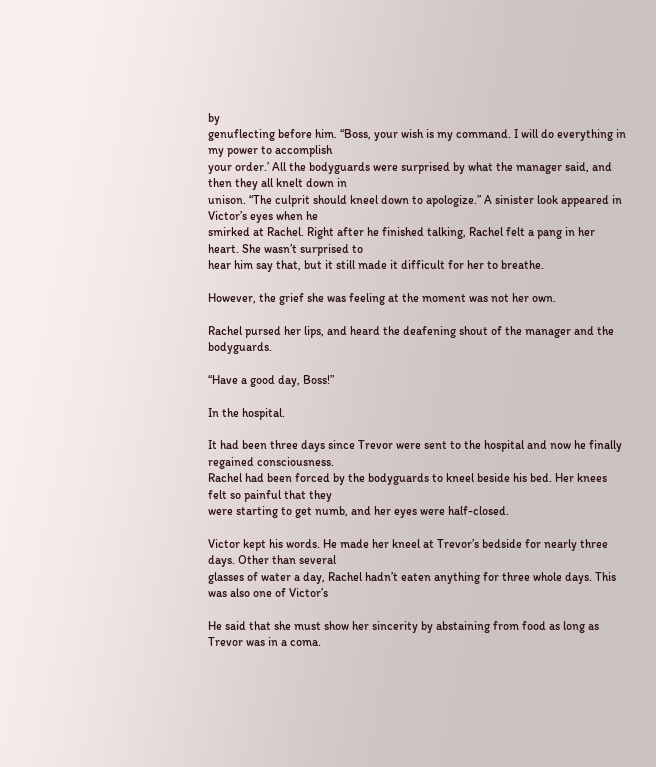by
genuflecting before him. “Boss, your wish is my command. I will do everything in my power to accomplish
your order.’ All the bodyguards were surprised by what the manager said, and then they all knelt down in
unison. “The culprit should kneel down to apologize.” A sinister look appeared in Victor’s eyes when he
smirked at Rachel. Right after he finished talking, Rachel felt a pang in her heart. She wasn’t surprised to
hear him say that, but it still made it difficult for her to breathe.

However, the grief she was feeling at the moment was not her own.

Rachel pursed her lips, and heard the deafening shout of the manager and the bodyguards.

“Have a good day, Boss!”

In the hospital.

It had been three days since Trevor were sent to the hospital and now he finally regained consciousness.
Rachel had been forced by the bodyguards to kneel beside his bed. Her knees felt so painful that they
were starting to get numb, and her eyes were half-closed.

Victor kept his words. He made her kneel at Trevor’s bedside for nearly three days. Other than several
glasses of water a day, Rachel hadn’t eaten anything for three whole days. This was also one of Victor’s

He said that she must show her sincerity by abstaining from food as long as Trevor was in a coma.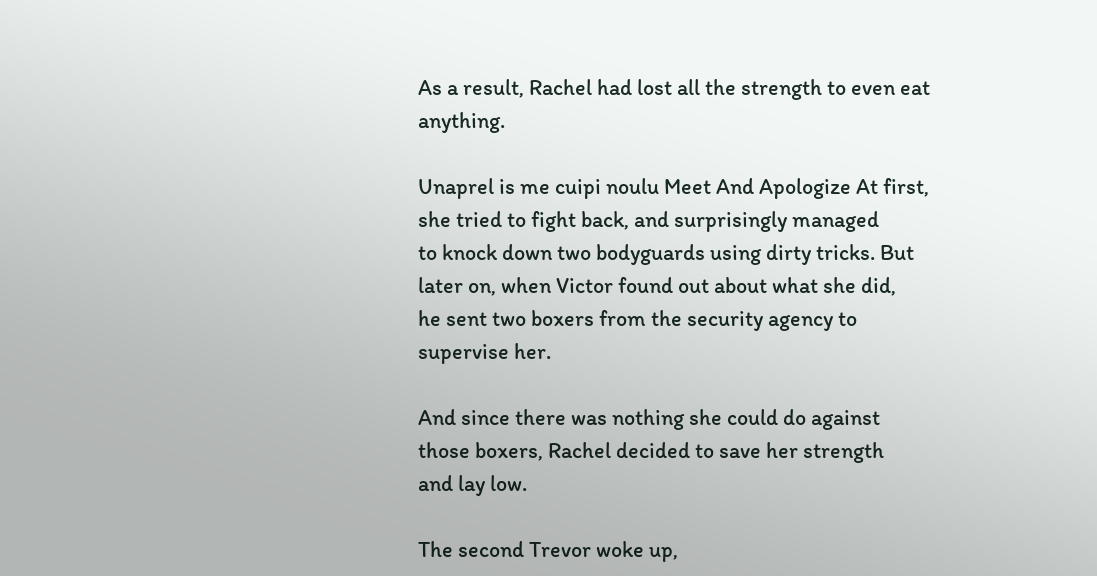As a result, Rachel had lost all the strength to even eat anything.

Unaprel is me cuipi noulu Meet And Apologize At first, she tried to fight back, and surprisingly managed
to knock down two bodyguards using dirty tricks. But later on, when Victor found out about what she did,
he sent two boxers from the security agency to supervise her.

And since there was nothing she could do against those boxers, Rachel decided to save her strength
and lay low.

The second Trevor woke up,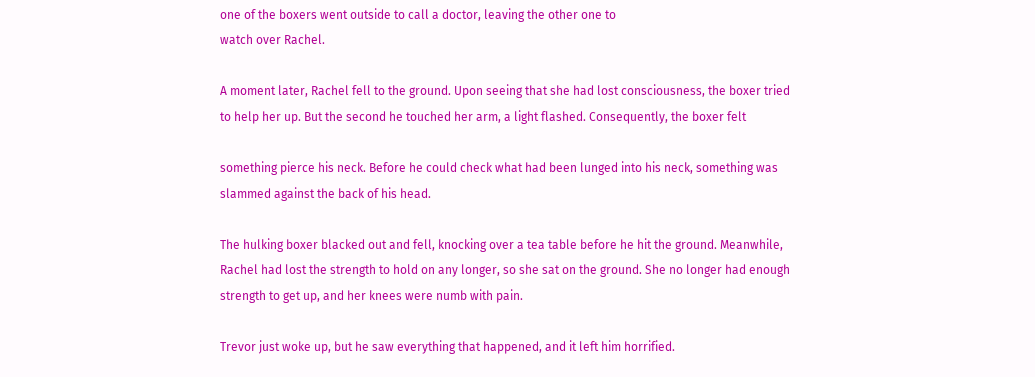one of the boxers went outside to call a doctor, leaving the other one to
watch over Rachel.

A moment later, Rachel fell to the ground. Upon seeing that she had lost consciousness, the boxer tried
to help her up. But the second he touched her arm, a light flashed. Consequently, the boxer felt

something pierce his neck. Before he could check what had been lunged into his neck, something was
slammed against the back of his head.

The hulking boxer blacked out and fell, knocking over a tea table before he hit the ground. Meanwhile,
Rachel had lost the strength to hold on any longer, so she sat on the ground. She no longer had enough
strength to get up, and her knees were numb with pain.

Trevor just woke up, but he saw everything that happened, and it left him horrified.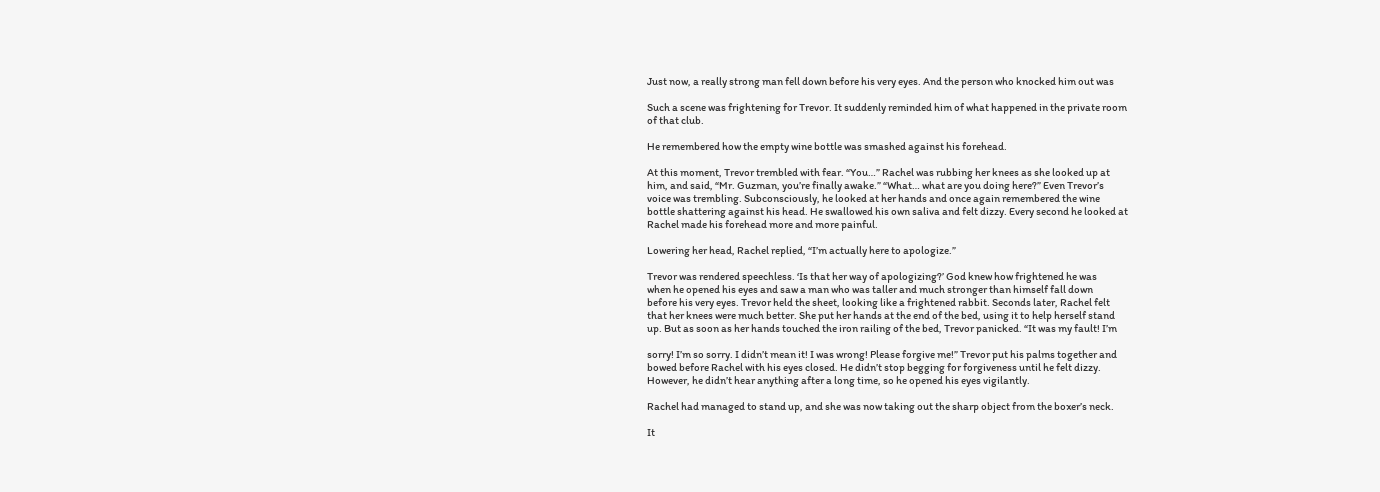Just now, a really strong man fell down before his very eyes. And the person who knocked him out was

Such a scene was frightening for Trevor. It suddenly reminded him of what happened in the private room
of that club.

He remembered how the empty wine bottle was smashed against his forehead.

At this moment, Trevor trembled with fear. “You…” Rachel was rubbing her knees as she looked up at
him, and said, “Mr. Guzman, you’re finally awake.” “What… what are you doing here?” Even Trevor’s
voice was trembling. Subconsciously, he looked at her hands and once again remembered the wine
bottle shattering against his head. He swallowed his own saliva and felt dizzy. Every second he looked at
Rachel made his forehead more and more painful.

Lowering her head, Rachel replied, “I’m actually here to apologize.”

Trevor was rendered speechless. ‘Is that her way of apologizing?’ God knew how frightened he was
when he opened his eyes and saw a man who was taller and much stronger than himself fall down
before his very eyes. Trevor held the sheet, looking like a frightened rabbit. Seconds later, Rachel felt
that her knees were much better. She put her hands at the end of the bed, using it to help herself stand
up. But as soon as her hands touched the iron railing of the bed, Trevor panicked. “It was my fault! I’m

sorry! I’m so sorry. I didn’t mean it! I was wrong! Please forgive me!” Trevor put his palms together and
bowed before Rachel with his eyes closed. He didn’t stop begging for forgiveness until he felt dizzy.
However, he didn’t hear anything after a long time, so he opened his eyes vigilantly.

Rachel had managed to stand up, and she was now taking out the sharp object from the boxer’s neck.

It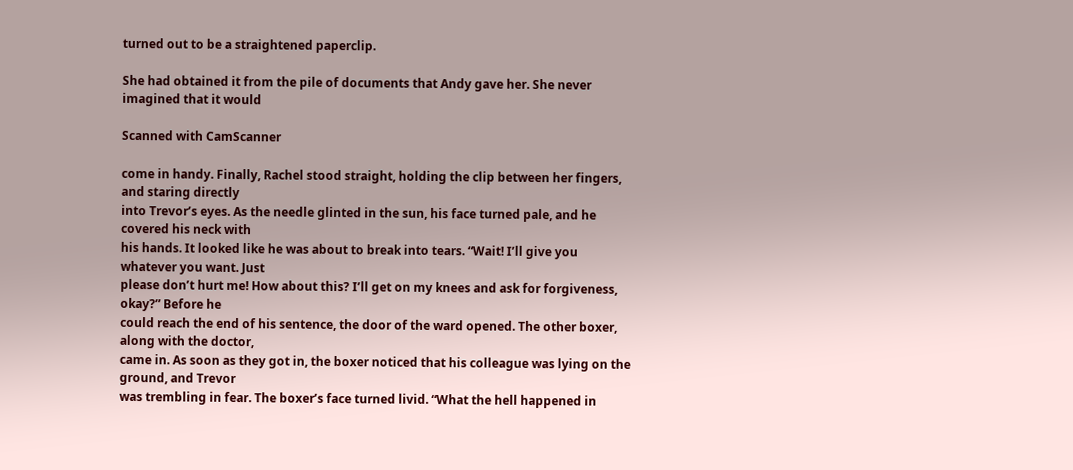turned out to be a straightened paperclip.

She had obtained it from the pile of documents that Andy gave her. She never imagined that it would

Scanned with CamScanner

come in handy. Finally, Rachel stood straight, holding the clip between her fingers, and staring directly
into Trevor’s eyes. As the needle glinted in the sun, his face turned pale, and he covered his neck with
his hands. It looked like he was about to break into tears. “Wait! I’ll give you whatever you want. Just
please don’t hurt me! How about this? I’ll get on my knees and ask for forgiveness, okay?” Before he
could reach the end of his sentence, the door of the ward opened. The other boxer, along with the doctor,
came in. As soon as they got in, the boxer noticed that his colleague was lying on the ground, and Trevor
was trembling in fear. The boxer’s face turned livid. “What the hell happened in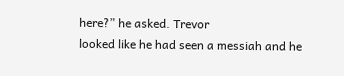here?” he asked. Trevor
looked like he had seen a messiah and he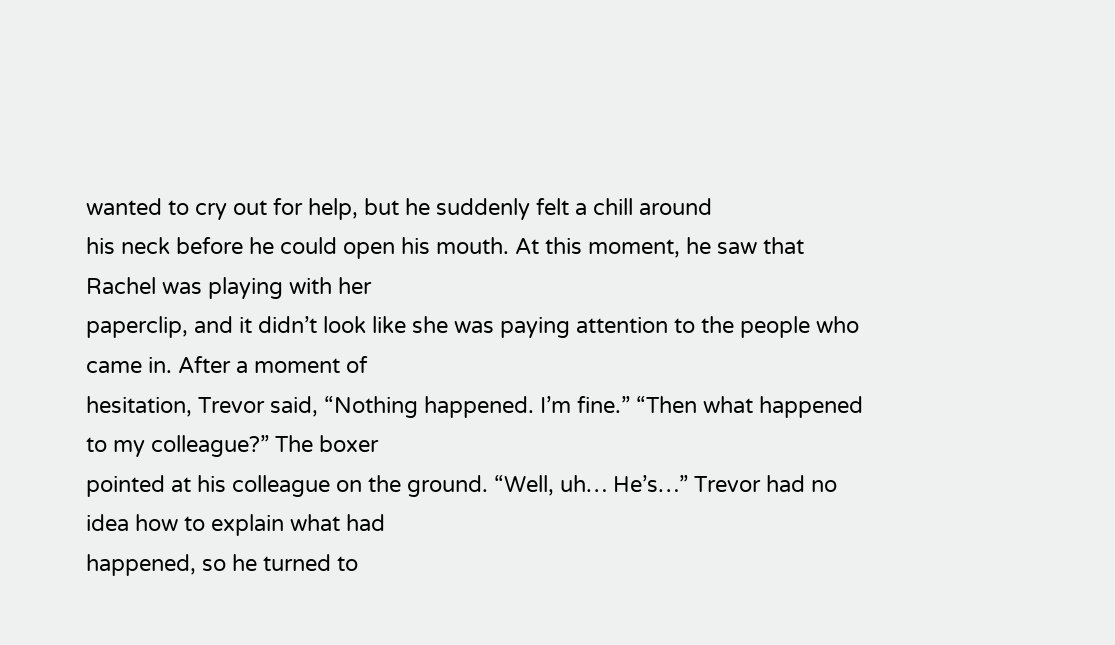wanted to cry out for help, but he suddenly felt a chill around
his neck before he could open his mouth. At this moment, he saw that Rachel was playing with her
paperclip, and it didn’t look like she was paying attention to the people who came in. After a moment of
hesitation, Trevor said, “Nothing happened. I’m fine.” “Then what happened to my colleague?” The boxer
pointed at his colleague on the ground. “Well, uh… He’s…” Trevor had no idea how to explain what had
happened, so he turned to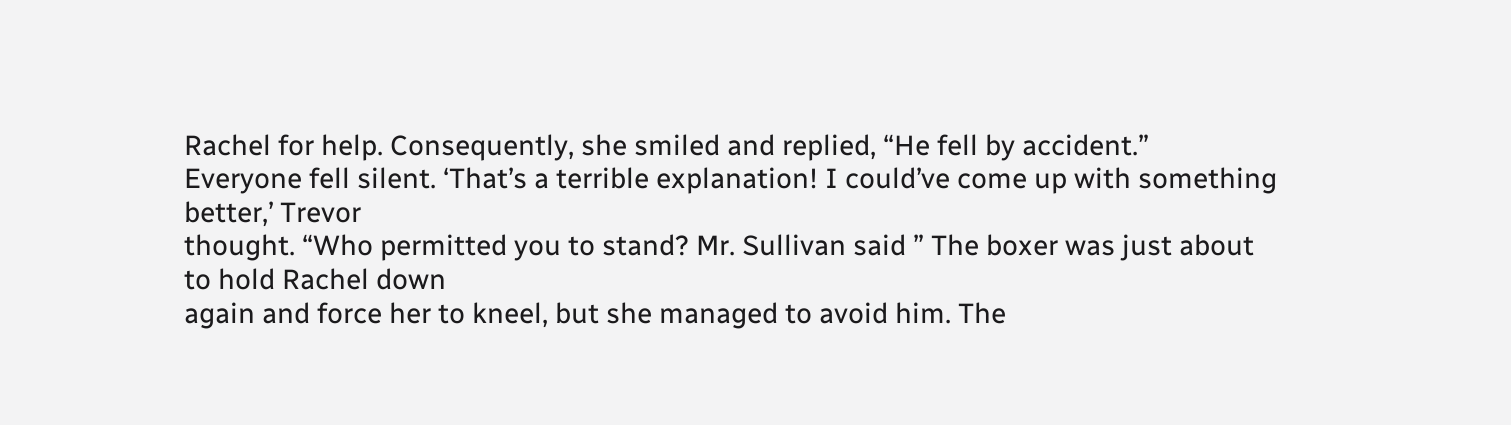Rachel for help. Consequently, she smiled and replied, “He fell by accident.”
Everyone fell silent. ‘That’s a terrible explanation! I could’ve come up with something better,’ Trevor
thought. “Who permitted you to stand? Mr. Sullivan said ” The boxer was just about to hold Rachel down
again and force her to kneel, but she managed to avoid him. The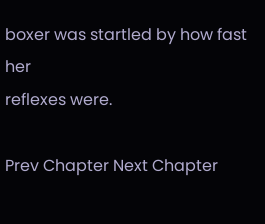boxer was startled by how fast her
reflexes were.

Prev Chapter Next Chapter